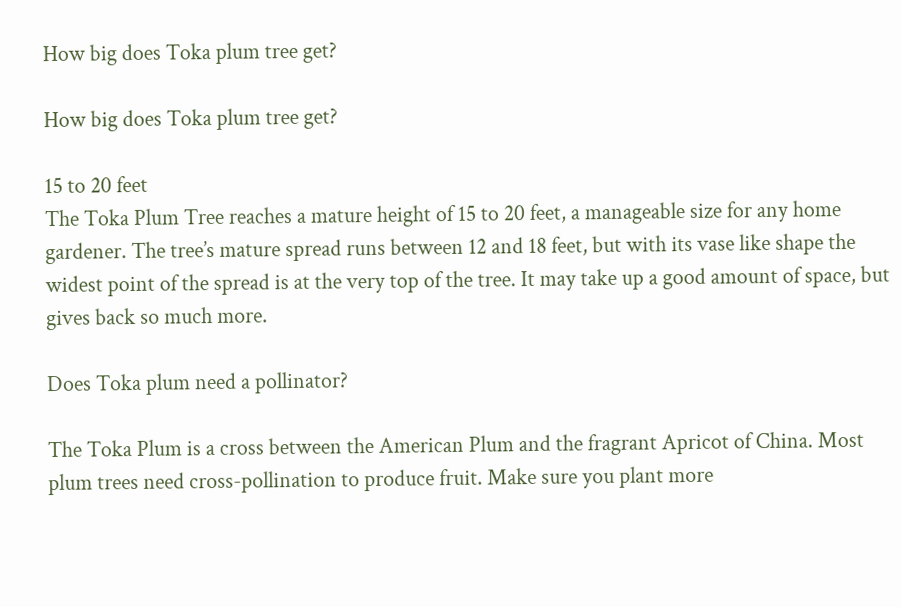How big does Toka plum tree get?

How big does Toka plum tree get?

15 to 20 feet
The Toka Plum Tree reaches a mature height of 15 to 20 feet, a manageable size for any home gardener. The tree’s mature spread runs between 12 and 18 feet, but with its vase like shape the widest point of the spread is at the very top of the tree. It may take up a good amount of space, but gives back so much more.

Does Toka plum need a pollinator?

The Toka Plum is a cross between the American Plum and the fragrant Apricot of China. Most plum trees need cross-pollination to produce fruit. Make sure you plant more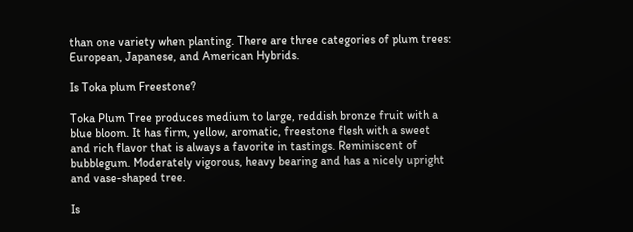than one variety when planting. There are three categories of plum trees: European, Japanese, and American Hybrids.

Is Toka plum Freestone?

Toka Plum Tree produces medium to large, reddish bronze fruit with a blue bloom. It has firm, yellow, aromatic, freestone flesh with a sweet and rich flavor that is always a favorite in tastings. Reminiscent of bubblegum. Moderately vigorous, heavy bearing and has a nicely upright and vase-shaped tree.

Is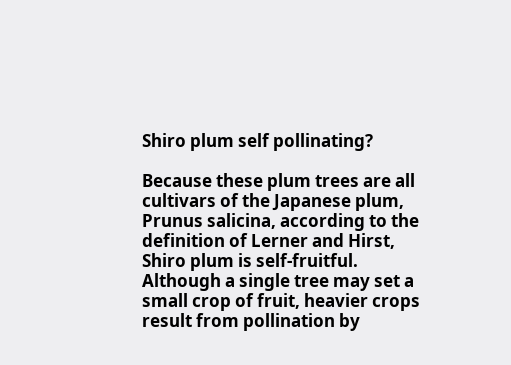Shiro plum self pollinating?

Because these plum trees are all cultivars of the Japanese plum, Prunus salicina, according to the definition of Lerner and Hirst, Shiro plum is self-fruitful. Although a single tree may set a small crop of fruit, heavier crops result from pollination by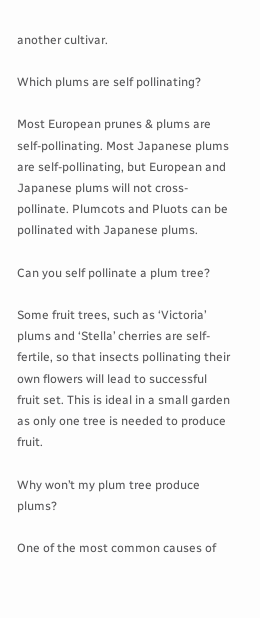another cultivar.

Which plums are self pollinating?

Most European prunes & plums are self-pollinating. Most Japanese plums are self-pollinating, but European and Japanese plums will not cross-pollinate. Plumcots and Pluots can be pollinated with Japanese plums.

Can you self pollinate a plum tree?

Some fruit trees, such as ‘Victoria’ plums and ‘Stella’ cherries are self-fertile, so that insects pollinating their own flowers will lead to successful fruit set. This is ideal in a small garden as only one tree is needed to produce fruit.

Why won’t my plum tree produce plums?

One of the most common causes of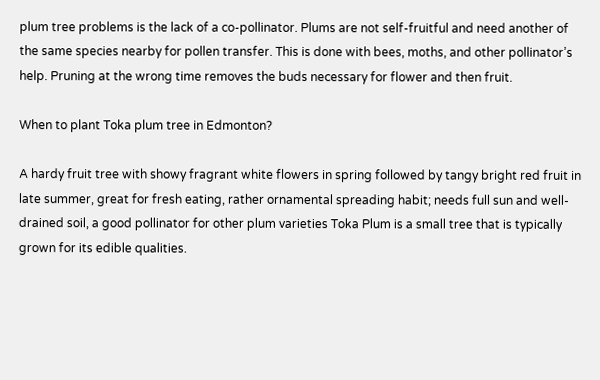plum tree problems is the lack of a co-pollinator. Plums are not self-fruitful and need another of the same species nearby for pollen transfer. This is done with bees, moths, and other pollinator’s help. Pruning at the wrong time removes the buds necessary for flower and then fruit.

When to plant Toka plum tree in Edmonton?

A hardy fruit tree with showy fragrant white flowers in spring followed by tangy bright red fruit in late summer, great for fresh eating, rather ornamental spreading habit; needs full sun and well-drained soil, a good pollinator for other plum varieties Toka Plum is a small tree that is typically grown for its edible qualities.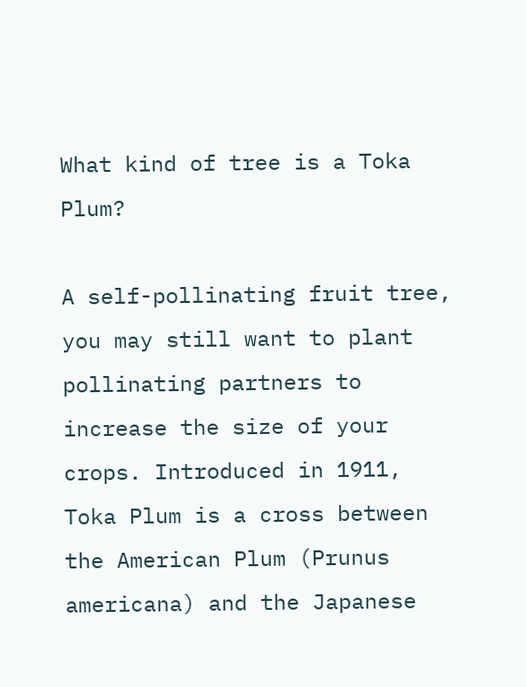What kind of tree is a Toka Plum?

A self-pollinating fruit tree, you may still want to plant pollinating partners to increase the size of your crops. Introduced in 1911, Toka Plum is a cross between the American Plum (Prunus americana) and the Japanese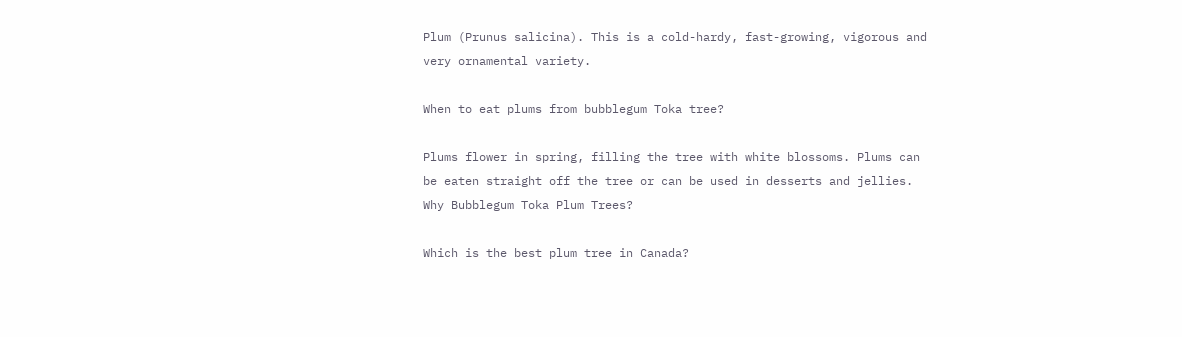Plum (Prunus salicina). This is a cold-hardy, fast-growing, vigorous and very ornamental variety.

When to eat plums from bubblegum Toka tree?

Plums flower in spring, filling the tree with white blossoms. Plums can be eaten straight off the tree or can be used in desserts and jellies. Why Bubblegum Toka Plum Trees?

Which is the best plum tree in Canada?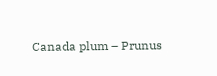Canada plum – Prunus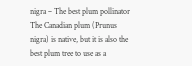nigra – The best plum pollinator The Canadian plum (Prunus nigra) is native, but it is also the best plum tree to use as a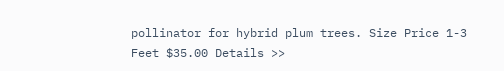pollinator for hybrid plum trees. Size Price 1-3 Feet $35.00 Details >>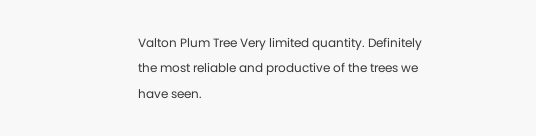Valton Plum Tree Very limited quantity. Definitely the most reliable and productive of the trees we have seen.